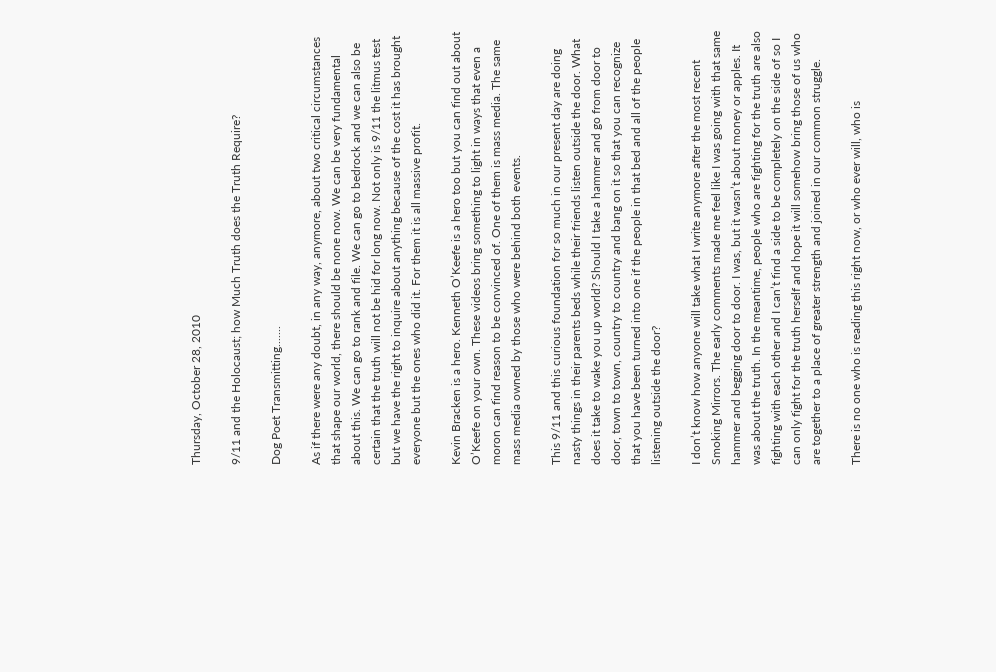Thursday, October 28, 2010

9/11 and the Holocaust; how Much Truth does the Truth Require?

Dog Poet Transmitting.......

As if there were any doubt, in any way, anymore, about two critical circumstances that shape our world, there should be none now. We can be very fundamental about this. We can go to rank and file. We can go to bedrock and we can also be certain that the truth will not be hid for long now. Not only is 9/11 the litmus test but we have the right to inquire about anything because of the cost it has brought everyone but the ones who did it. For them it is all massive profit.

Kevin Bracken is a hero. Kenneth O’Keefe is a hero too but you can find out about O’Keefe on your own. These videos bring something to light in ways that even a moron can find reason to be convinced of. One of them is mass media. The same mass media owned by those who were behind both events.

This 9/11 and this curious foundation for so much in our present day are doing nasty things in their parents beds while their friends listen outside the door. What does it take to wake you up world? Should I take a hammer and go from door to door, town to town, country to country and bang on it so that you can recognize that you have been turned into one if the people in that bed and all of the people listening outside the door?

I don’t know how anyone will take what I write anymore after the most recent Smoking Mirrors. The early comments made me feel like I was going with that same hammer and begging door to door. I was, but it wasn’t about money or apples. It was about the truth. In the meantime, people who are fighting for the truth are also fighting with each other and I can’t find a side to be completely on the side of so I can only fight for the truth herself and hope it will somehow bring those of us who are together to a place of greater strength and joined in our common struggle.

There is no one who is reading this right now, or who ever will, who is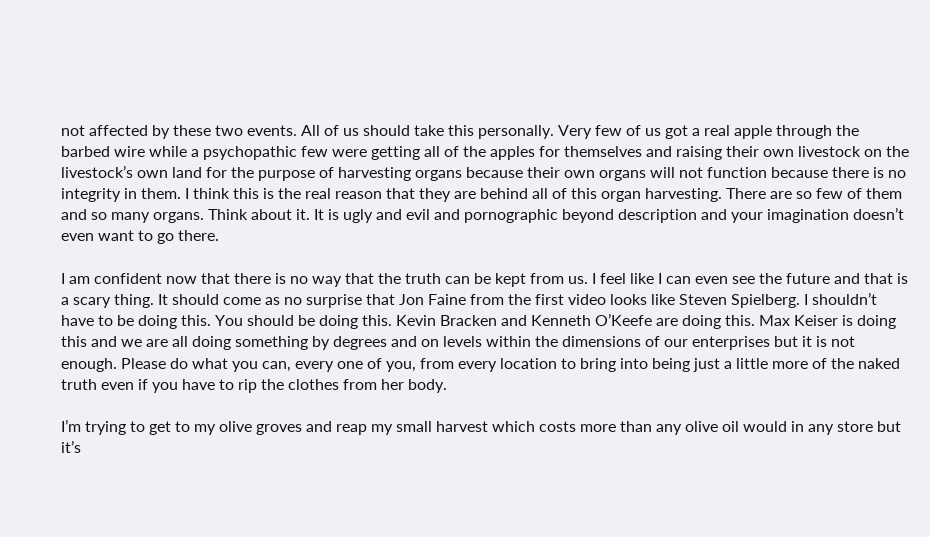not affected by these two events. All of us should take this personally. Very few of us got a real apple through the barbed wire while a psychopathic few were getting all of the apples for themselves and raising their own livestock on the livestock’s own land for the purpose of harvesting organs because their own organs will not function because there is no integrity in them. I think this is the real reason that they are behind all of this organ harvesting. There are so few of them and so many organs. Think about it. It is ugly and evil and pornographic beyond description and your imagination doesn’t even want to go there.

I am confident now that there is no way that the truth can be kept from us. I feel like I can even see the future and that is a scary thing. It should come as no surprise that Jon Faine from the first video looks like Steven Spielberg. I shouldn’t have to be doing this. You should be doing this. Kevin Bracken and Kenneth O’Keefe are doing this. Max Keiser is doing this and we are all doing something by degrees and on levels within the dimensions of our enterprises but it is not enough. Please do what you can, every one of you, from every location to bring into being just a little more of the naked truth even if you have to rip the clothes from her body.

I’m trying to get to my olive groves and reap my small harvest which costs more than any olive oil would in any store but it’s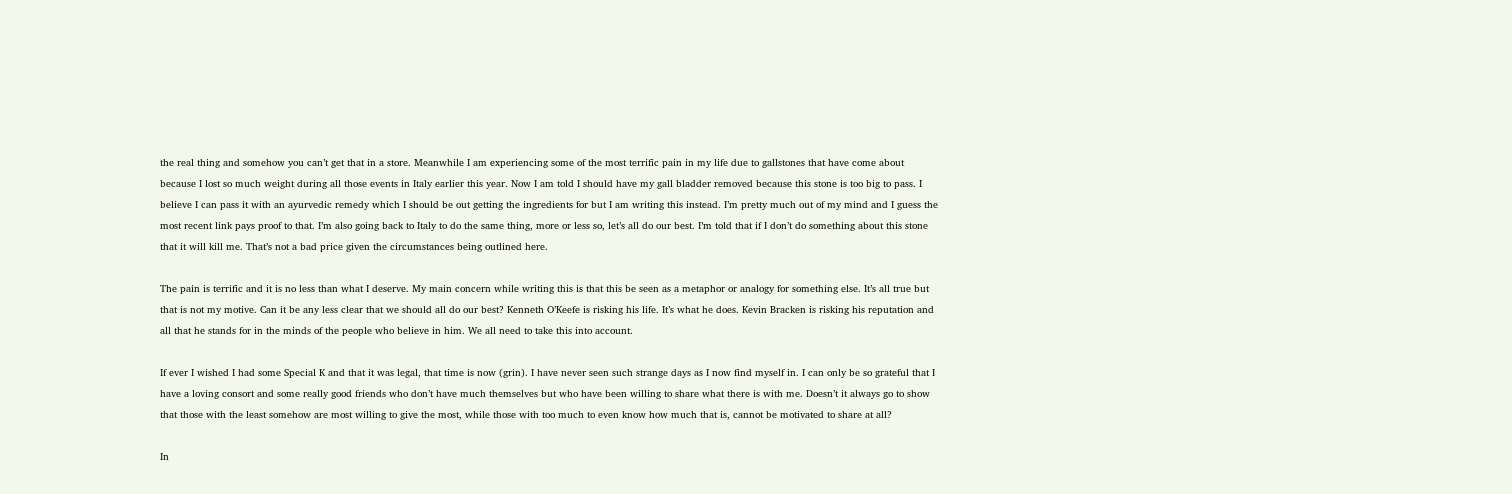the real thing and somehow you can’t get that in a store. Meanwhile I am experiencing some of the most terrific pain in my life due to gallstones that have come about because I lost so much weight during all those events in Italy earlier this year. Now I am told I should have my gall bladder removed because this stone is too big to pass. I believe I can pass it with an ayurvedic remedy which I should be out getting the ingredients for but I am writing this instead. I’m pretty much out of my mind and I guess the most recent link pays proof to that. I’m also going back to Italy to do the same thing, more or less so, let’s all do our best. I’m told that if I don’t do something about this stone that it will kill me. That’s not a bad price given the circumstances being outlined here.

The pain is terrific and it is no less than what I deserve. My main concern while writing this is that this be seen as a metaphor or analogy for something else. It’s all true but that is not my motive. Can it be any less clear that we should all do our best? Kenneth O’Keefe is risking his life. It’s what he does. Kevin Bracken is risking his reputation and all that he stands for in the minds of the people who believe in him. We all need to take this into account.

If ever I wished I had some Special K and that it was legal, that time is now (grin). I have never seen such strange days as I now find myself in. I can only be so grateful that I have a loving consort and some really good friends who don’t have much themselves but who have been willing to share what there is with me. Doesn’t it always go to show that those with the least somehow are most willing to give the most, while those with too much to even know how much that is, cannot be motivated to share at all?

In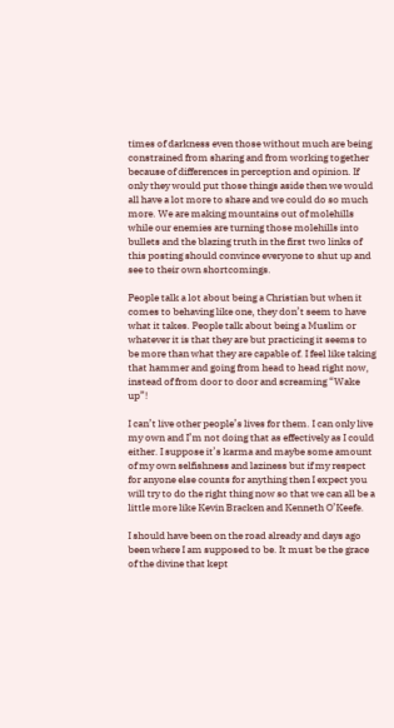times of darkness even those without much are being constrained from sharing and from working together because of differences in perception and opinion. If only they would put those things aside then we would all have a lot more to share and we could do so much more. We are making mountains out of molehills while our enemies are turning those molehills into bullets and the blazing truth in the first two links of this posting should convince everyone to shut up and see to their own shortcomings.

People talk a lot about being a Christian but when it comes to behaving like one, they don’t seem to have what it takes. People talk about being a Muslim or whatever it is that they are but practicing it seems to be more than what they are capable of. I feel like taking that hammer and going from head to head right now, instead of from door to door and screaming “Wake up”!

I can’t live other people’s lives for them. I can only live my own and I’m not doing that as effectively as I could either. I suppose it’s karma and maybe some amount of my own selfishness and laziness but if my respect for anyone else counts for anything then I expect you will try to do the right thing now so that we can all be a little more like Kevin Bracken and Kenneth O’Keefe.

I should have been on the road already and days ago been where I am supposed to be. It must be the grace of the divine that kept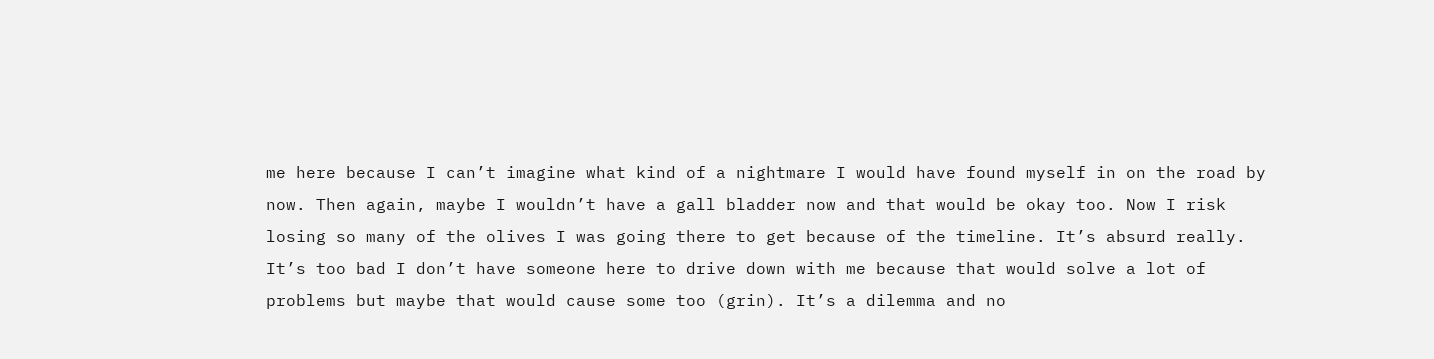me here because I can’t imagine what kind of a nightmare I would have found myself in on the road by now. Then again, maybe I wouldn’t have a gall bladder now and that would be okay too. Now I risk losing so many of the olives I was going there to get because of the timeline. It’s absurd really. It’s too bad I don’t have someone here to drive down with me because that would solve a lot of problems but maybe that would cause some too (grin). It’s a dilemma and no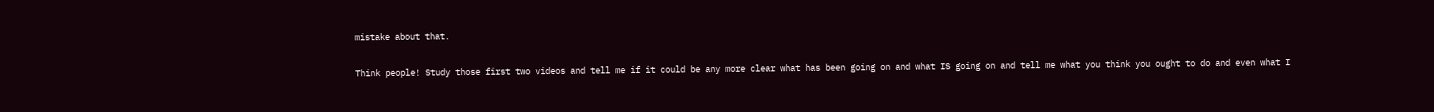mistake about that.

Think people! Study those first two videos and tell me if it could be any more clear what has been going on and what IS going on and tell me what you think you ought to do and even what I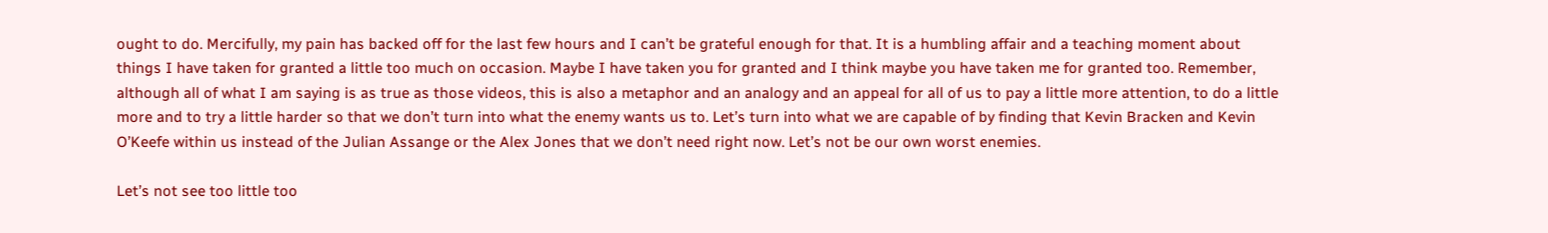ought to do. Mercifully, my pain has backed off for the last few hours and I can’t be grateful enough for that. It is a humbling affair and a teaching moment about things I have taken for granted a little too much on occasion. Maybe I have taken you for granted and I think maybe you have taken me for granted too. Remember, although all of what I am saying is as true as those videos, this is also a metaphor and an analogy and an appeal for all of us to pay a little more attention, to do a little more and to try a little harder so that we don’t turn into what the enemy wants us to. Let’s turn into what we are capable of by finding that Kevin Bracken and Kevin O’Keefe within us instead of the Julian Assange or the Alex Jones that we don’t need right now. Let’s not be our own worst enemies.

Let’s not see too little too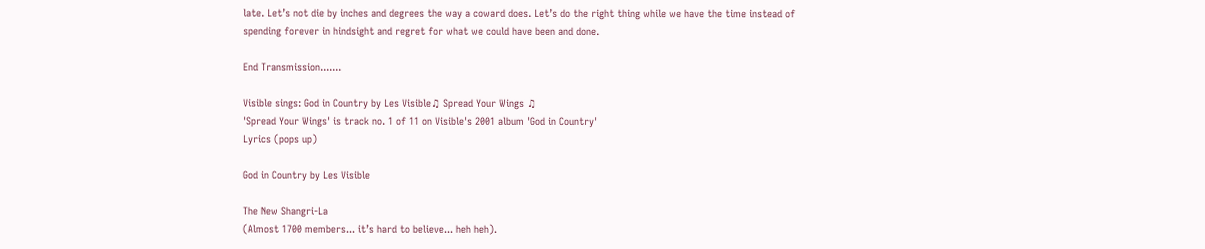late. Let’s not die by inches and degrees the way a coward does. Let’s do the right thing while we have the time instead of spending forever in hindsight and regret for what we could have been and done.

End Transmission.......

Visible sings: God in Country by Les Visible♫ Spread Your Wings ♫
'Spread Your Wings' is track no. 1 of 11 on Visible's 2001 album 'God in Country'
Lyrics (pops up)

God in Country by Les Visible

The New Shangri-La
(Almost 1700 members... it’s hard to believe... heh heh).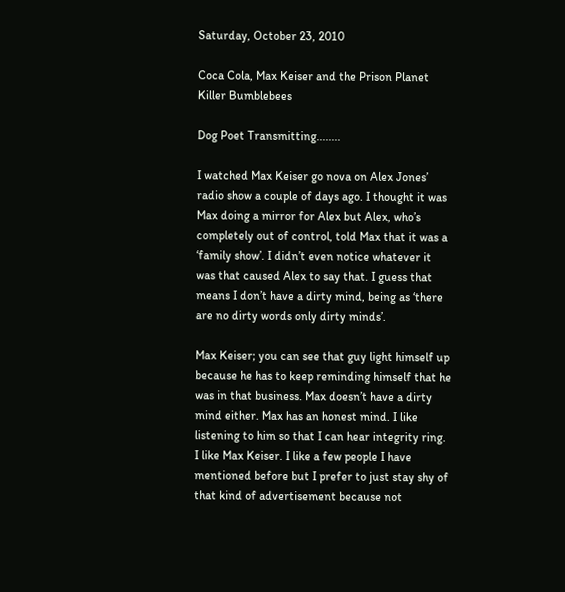Saturday, October 23, 2010

Coca Cola, Max Keiser and the Prison Planet Killer Bumblebees

Dog Poet Transmitting........

I watched Max Keiser go nova on Alex Jones’ radio show a couple of days ago. I thought it was Max doing a mirror for Alex but Alex, who’s completely out of control, told Max that it was a ‘family show’. I didn’t even notice whatever it was that caused Alex to say that. I guess that means I don’t have a dirty mind, being as ‘there are no dirty words only dirty minds’.

Max Keiser; you can see that guy light himself up because he has to keep reminding himself that he was in that business. Max doesn’t have a dirty mind either. Max has an honest mind. I like listening to him so that I can hear integrity ring. I like Max Keiser. I like a few people I have mentioned before but I prefer to just stay shy of that kind of advertisement because not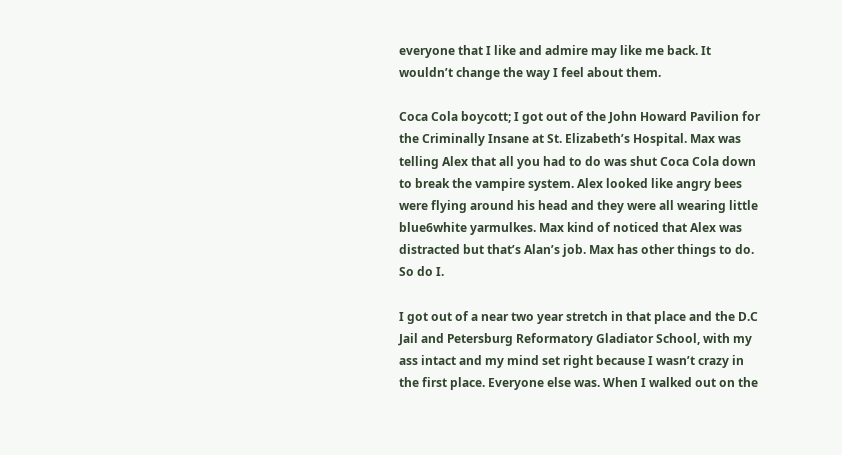everyone that I like and admire may like me back. It wouldn’t change the way I feel about them.

Coca Cola boycott; I got out of the John Howard Pavilion for the Criminally Insane at St. Elizabeth’s Hospital. Max was telling Alex that all you had to do was shut Coca Cola down to break the vampire system. Alex looked like angry bees were flying around his head and they were all wearing little blue6white yarmulkes. Max kind of noticed that Alex was distracted but that’s Alan’s job. Max has other things to do. So do I.

I got out of a near two year stretch in that place and the D.C Jail and Petersburg Reformatory Gladiator School, with my ass intact and my mind set right because I wasn’t crazy in the first place. Everyone else was. When I walked out on the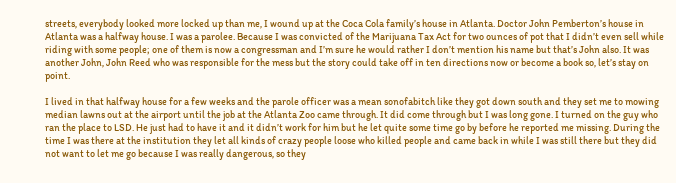streets, everybody looked more locked up than me, I wound up at the Coca Cola family’s house in Atlanta. Doctor John Pemberton’s house in Atlanta was a halfway house. I was a parolee. Because I was convicted of the Marijuana Tax Act for two ounces of pot that I didn’t even sell while riding with some people; one of them is now a congressman and I’m sure he would rather I don’t mention his name but that’s John also. It was another John, John Reed who was responsible for the mess but the story could take off in ten directions now or become a book so, let’s stay on point.

I lived in that halfway house for a few weeks and the parole officer was a mean sonofabitch like they got down south and they set me to mowing median lawns out at the airport until the job at the Atlanta Zoo came through. It did come through but I was long gone. I turned on the guy who ran the place to LSD. He just had to have it and it didn’t work for him but he let quite some time go by before he reported me missing. During the time I was there at the institution they let all kinds of crazy people loose who killed people and came back in while I was still there but they did not want to let me go because I was really dangerous, so they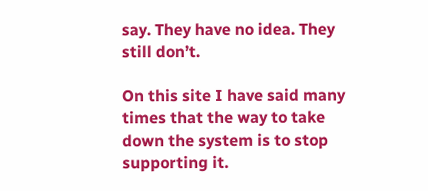say. They have no idea. They still don’t.

On this site I have said many times that the way to take down the system is to stop supporting it.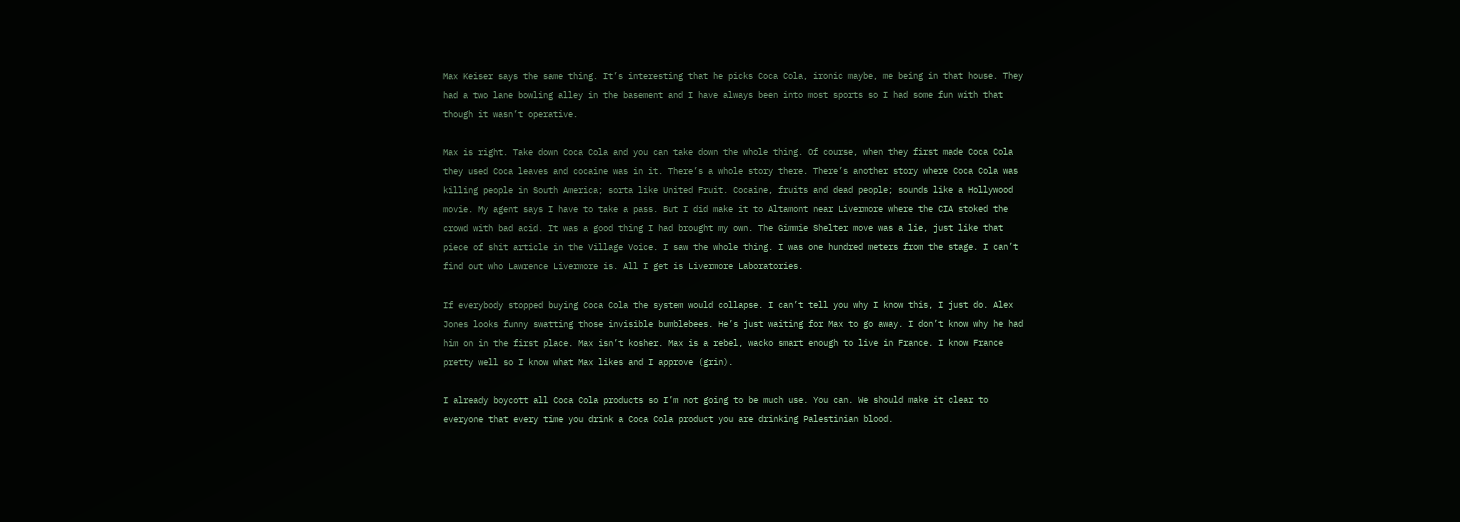Max Keiser says the same thing. It’s interesting that he picks Coca Cola, ironic maybe, me being in that house. They had a two lane bowling alley in the basement and I have always been into most sports so I had some fun with that though it wasn’t operative.

Max is right. Take down Coca Cola and you can take down the whole thing. Of course, when they first made Coca Cola they used Coca leaves and cocaine was in it. There’s a whole story there. There’s another story where Coca Cola was killing people in South America; sorta like United Fruit. Cocaine, fruits and dead people; sounds like a Hollywood movie. My agent says I have to take a pass. But I did make it to Altamont near Livermore where the CIA stoked the crowd with bad acid. It was a good thing I had brought my own. The Gimmie Shelter move was a lie, just like that piece of shit article in the Village Voice. I saw the whole thing. I was one hundred meters from the stage. I can’t find out who Lawrence Livermore is. All I get is Livermore Laboratories.

If everybody stopped buying Coca Cola the system would collapse. I can’t tell you why I know this, I just do. Alex Jones looks funny swatting those invisible bumblebees. He’s just waiting for Max to go away. I don’t know why he had him on in the first place. Max isn’t kosher. Max is a rebel, wacko smart enough to live in France. I know France pretty well so I know what Max likes and I approve (grin).

I already boycott all Coca Cola products so I’m not going to be much use. You can. We should make it clear to everyone that every time you drink a Coca Cola product you are drinking Palestinian blood.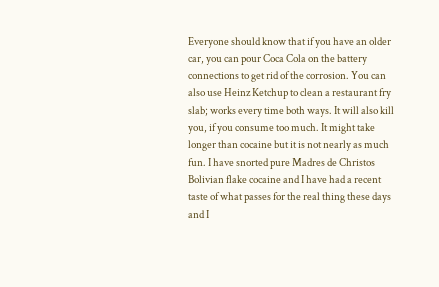Everyone should know that if you have an older car, you can pour Coca Cola on the battery connections to get rid of the corrosion. You can also use Heinz Ketchup to clean a restaurant fry slab; works every time both ways. It will also kill you, if you consume too much. It might take longer than cocaine but it is not nearly as much fun. I have snorted pure Madres de Christos Bolivian flake cocaine and I have had a recent taste of what passes for the real thing these days and I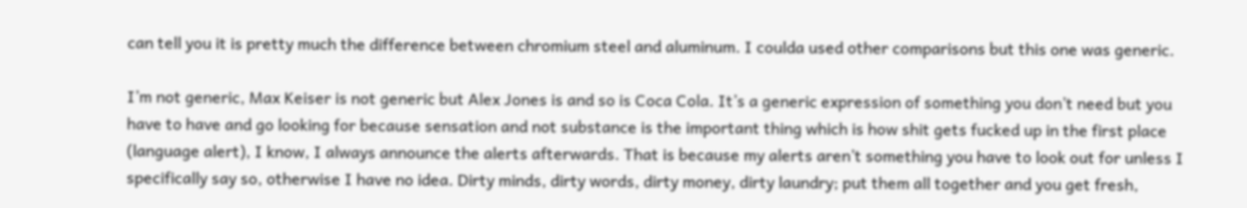can tell you it is pretty much the difference between chromium steel and aluminum. I coulda used other comparisons but this one was generic.

I’m not generic, Max Keiser is not generic but Alex Jones is and so is Coca Cola. It’s a generic expression of something you don’t need but you have to have and go looking for because sensation and not substance is the important thing which is how shit gets fucked up in the first place (language alert), I know, I always announce the alerts afterwards. That is because my alerts aren’t something you have to look out for unless I specifically say so, otherwise I have no idea. Dirty minds, dirty words, dirty money, dirty laundry; put them all together and you get fresh,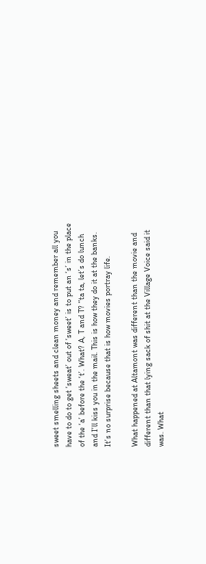sweet smelling sheets and clean money and remember all you have to do to get ‘sweat’ out of ‘sweet’ is to put an ‘s’ in the place of the ‘a’ before the ‘t’. What? A, T and T? “ta ta, let’s do lunch and I’ll kiss you in the mail. This is how they do it at the banks. It’s no surprise because that is how movies portray life.

What happened at Altamont was different than the movie and different than that lying sack of shit at the Village Voice said it was. What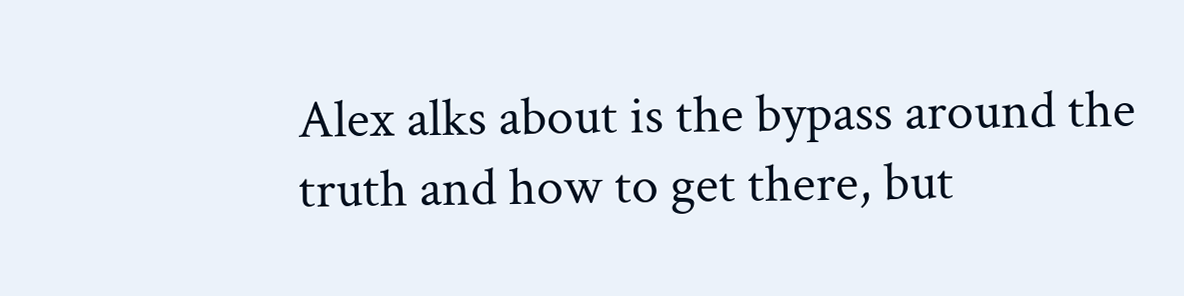Alex alks about is the bypass around the truth and how to get there, but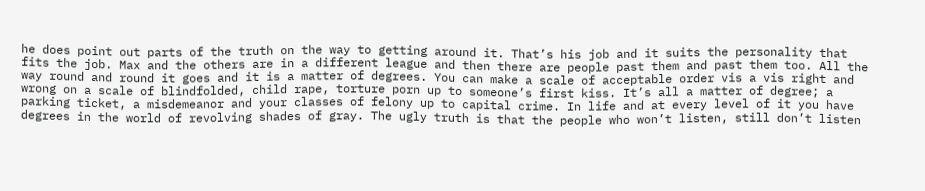he does point out parts of the truth on the way to getting around it. That’s his job and it suits the personality that fits the job. Max and the others are in a different league and then there are people past them and past them too. All the way round and round it goes and it is a matter of degrees. You can make a scale of acceptable order vis a vis right and wrong on a scale of blindfolded, child rape, torture porn up to someone’s first kiss. It’s all a matter of degree; a parking ticket, a misdemeanor and your classes of felony up to capital crime. In life and at every level of it you have degrees in the world of revolving shades of gray. The ugly truth is that the people who won’t listen, still don’t listen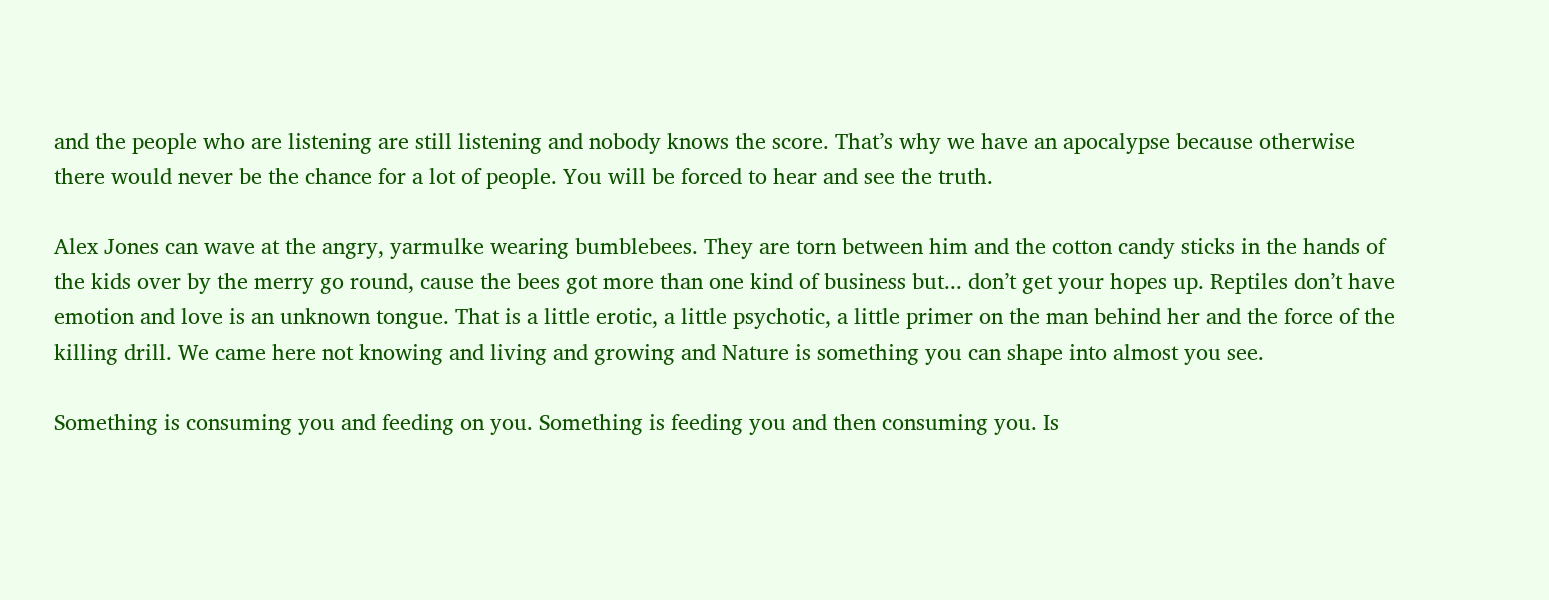and the people who are listening are still listening and nobody knows the score. That’s why we have an apocalypse because otherwise there would never be the chance for a lot of people. You will be forced to hear and see the truth.

Alex Jones can wave at the angry, yarmulke wearing bumblebees. They are torn between him and the cotton candy sticks in the hands of the kids over by the merry go round, cause the bees got more than one kind of business but... don’t get your hopes up. Reptiles don’t have emotion and love is an unknown tongue. That is a little erotic, a little psychotic, a little primer on the man behind her and the force of the killing drill. We came here not knowing and living and growing and Nature is something you can shape into almost you see.

Something is consuming you and feeding on you. Something is feeding you and then consuming you. Is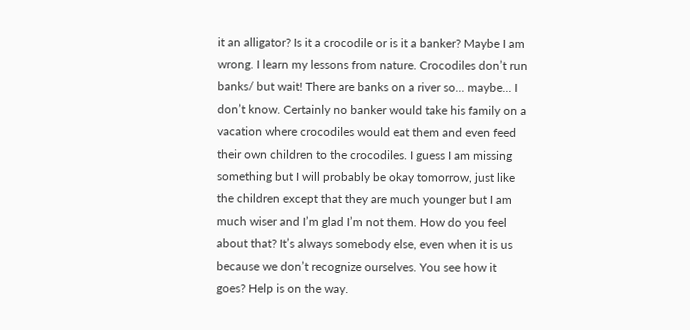it an alligator? Is it a crocodile or is it a banker? Maybe I am wrong. I learn my lessons from nature. Crocodiles don’t run banks/ but wait! There are banks on a river so... maybe... I don’t know. Certainly no banker would take his family on a vacation where crocodiles would eat them and even feed their own children to the crocodiles. I guess I am missing something but I will probably be okay tomorrow, just like the children except that they are much younger but I am much wiser and I’m glad I’m not them. How do you feel about that? It’s always somebody else, even when it is us because we don’t recognize ourselves. You see how it goes? Help is on the way.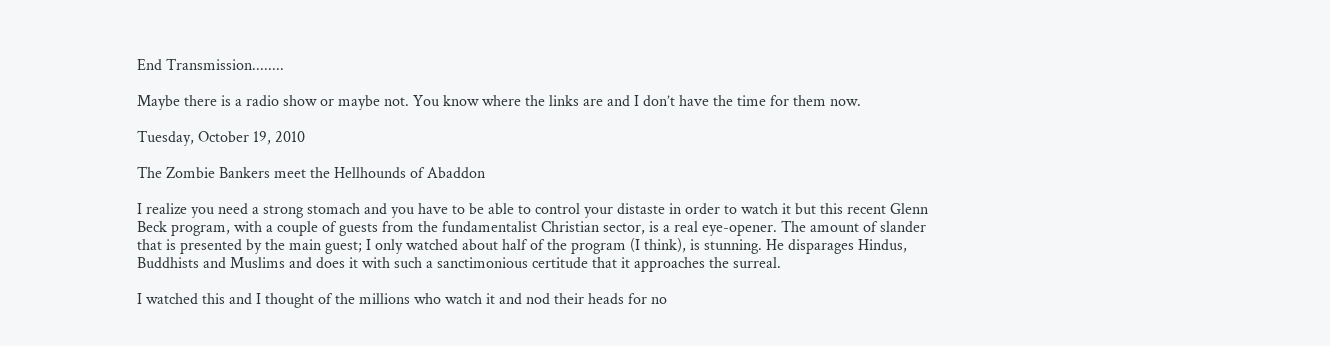End Transmission........

Maybe there is a radio show or maybe not. You know where the links are and I don’t have the time for them now.

Tuesday, October 19, 2010

The Zombie Bankers meet the Hellhounds of Abaddon

I realize you need a strong stomach and you have to be able to control your distaste in order to watch it but this recent Glenn Beck program, with a couple of guests from the fundamentalist Christian sector, is a real eye-opener. The amount of slander that is presented by the main guest; I only watched about half of the program (I think), is stunning. He disparages Hindus, Buddhists and Muslims and does it with such a sanctimonious certitude that it approaches the surreal.

I watched this and I thought of the millions who watch it and nod their heads for no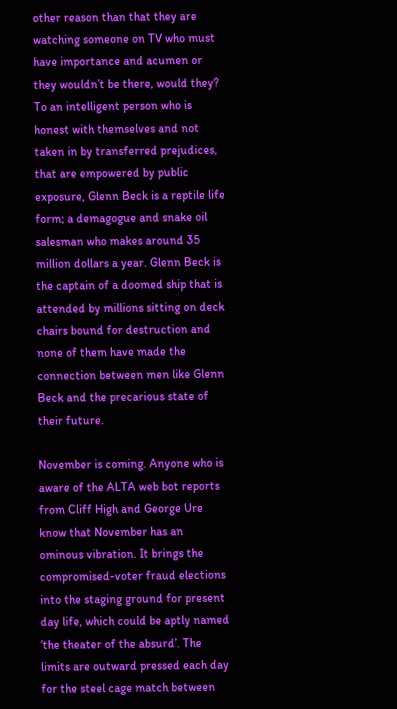other reason than that they are watching someone on TV who must have importance and acumen or they wouldn’t be there, would they? To an intelligent person who is honest with themselves and not taken in by transferred prejudices, that are empowered by public exposure, Glenn Beck is a reptile life form; a demagogue and snake oil salesman who makes around 35 million dollars a year. Glenn Beck is the captain of a doomed ship that is attended by millions sitting on deck chairs bound for destruction and none of them have made the connection between men like Glenn Beck and the precarious state of their future.

November is coming. Anyone who is aware of the ALTA web bot reports from Cliff High and George Ure know that November has an ominous vibration. It brings the compromised-voter fraud elections into the staging ground for present day life, which could be aptly named ‘the theater of the absurd’. The limits are outward pressed each day for the steel cage match between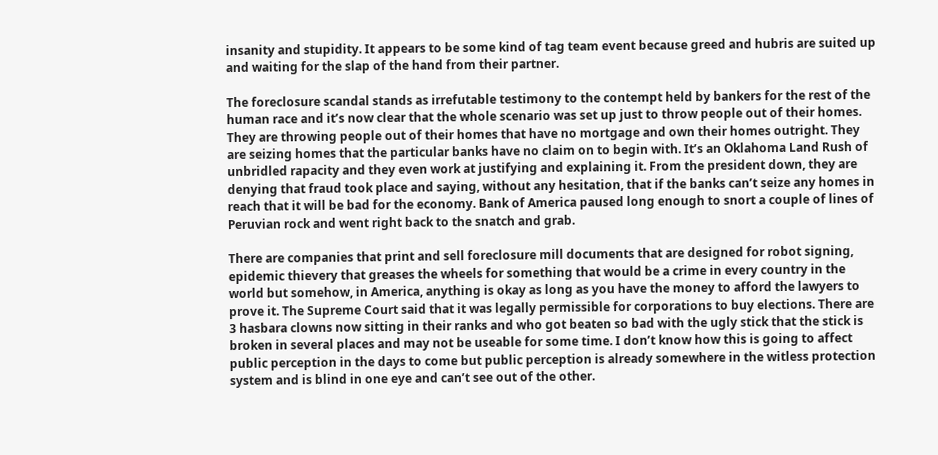insanity and stupidity. It appears to be some kind of tag team event because greed and hubris are suited up and waiting for the slap of the hand from their partner.

The foreclosure scandal stands as irrefutable testimony to the contempt held by bankers for the rest of the human race and it’s now clear that the whole scenario was set up just to throw people out of their homes. They are throwing people out of their homes that have no mortgage and own their homes outright. They are seizing homes that the particular banks have no claim on to begin with. It’s an Oklahoma Land Rush of unbridled rapacity and they even work at justifying and explaining it. From the president down, they are denying that fraud took place and saying, without any hesitation, that if the banks can’t seize any homes in reach that it will be bad for the economy. Bank of America paused long enough to snort a couple of lines of Peruvian rock and went right back to the snatch and grab.

There are companies that print and sell foreclosure mill documents that are designed for robot signing, epidemic thievery that greases the wheels for something that would be a crime in every country in the world but somehow, in America, anything is okay as long as you have the money to afford the lawyers to prove it. The Supreme Court said that it was legally permissible for corporations to buy elections. There are 3 hasbara clowns now sitting in their ranks and who got beaten so bad with the ugly stick that the stick is broken in several places and may not be useable for some time. I don’t know how this is going to affect public perception in the days to come but public perception is already somewhere in the witless protection system and is blind in one eye and can’t see out of the other.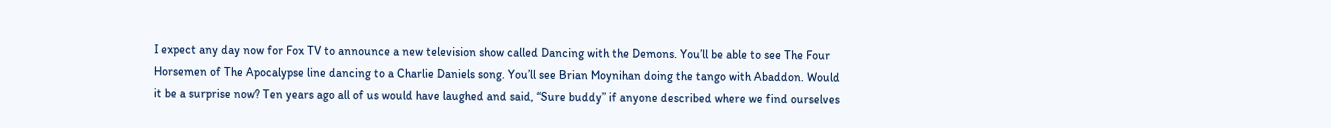I expect any day now for Fox TV to announce a new television show called Dancing with the Demons. You’ll be able to see The Four Horsemen of The Apocalypse line dancing to a Charlie Daniels song. You’ll see Brian Moynihan doing the tango with Abaddon. Would it be a surprise now? Ten years ago all of us would have laughed and said, “Sure buddy” if anyone described where we find ourselves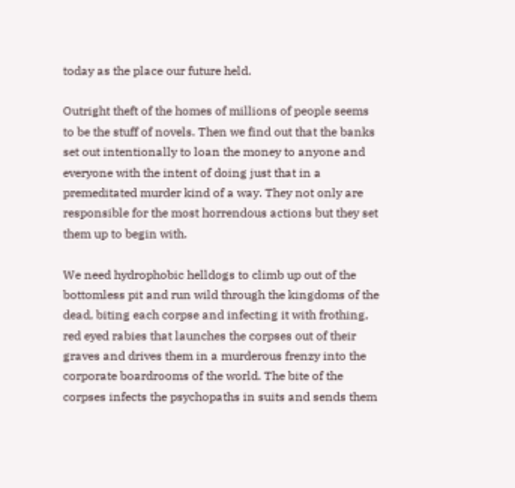today as the place our future held.

Outright theft of the homes of millions of people seems to be the stuff of novels. Then we find out that the banks set out intentionally to loan the money to anyone and everyone with the intent of doing just that in a premeditated murder kind of a way. They not only are responsible for the most horrendous actions but they set them up to begin with.

We need hydrophobic helldogs to climb up out of the bottomless pit and run wild through the kingdoms of the dead, biting each corpse and infecting it with frothing, red eyed rabies that launches the corpses out of their graves and drives them in a murderous frenzy into the corporate boardrooms of the world. The bite of the corpses infects the psychopaths in suits and sends them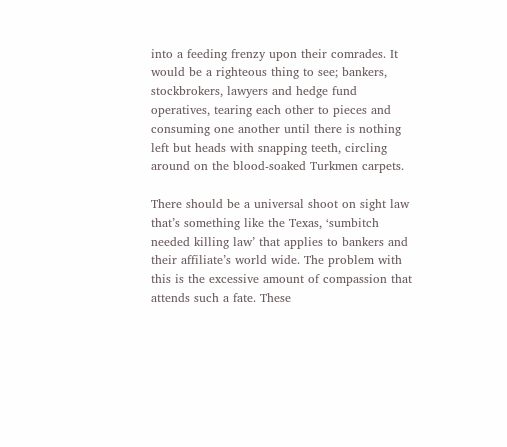into a feeding frenzy upon their comrades. It would be a righteous thing to see; bankers, stockbrokers, lawyers and hedge fund operatives, tearing each other to pieces and consuming one another until there is nothing left but heads with snapping teeth, circling around on the blood-soaked Turkmen carpets.

There should be a universal shoot on sight law that’s something like the Texas, ‘sumbitch needed killing law’ that applies to bankers and their affiliate’s world wide. The problem with this is the excessive amount of compassion that attends such a fate. These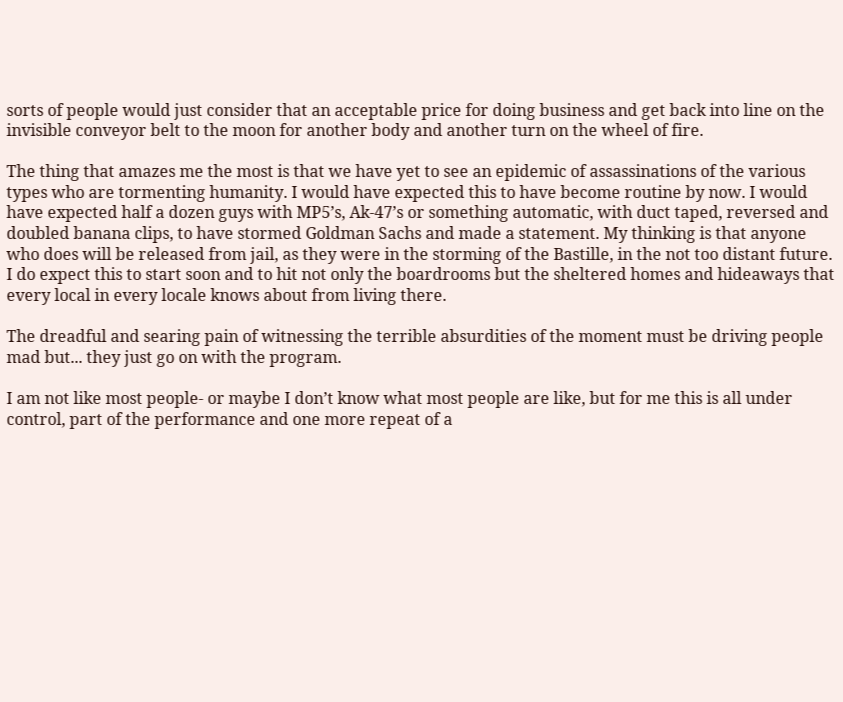sorts of people would just consider that an acceptable price for doing business and get back into line on the invisible conveyor belt to the moon for another body and another turn on the wheel of fire.

The thing that amazes me the most is that we have yet to see an epidemic of assassinations of the various types who are tormenting humanity. I would have expected this to have become routine by now. I would have expected half a dozen guys with MP5’s, Ak-47’s or something automatic, with duct taped, reversed and doubled banana clips, to have stormed Goldman Sachs and made a statement. My thinking is that anyone who does will be released from jail, as they were in the storming of the Bastille, in the not too distant future. I do expect this to start soon and to hit not only the boardrooms but the sheltered homes and hideaways that every local in every locale knows about from living there.

The dreadful and searing pain of witnessing the terrible absurdities of the moment must be driving people mad but... they just go on with the program.

I am not like most people- or maybe I don’t know what most people are like, but for me this is all under control, part of the performance and one more repeat of a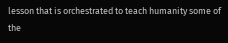lesson that is orchestrated to teach humanity some of the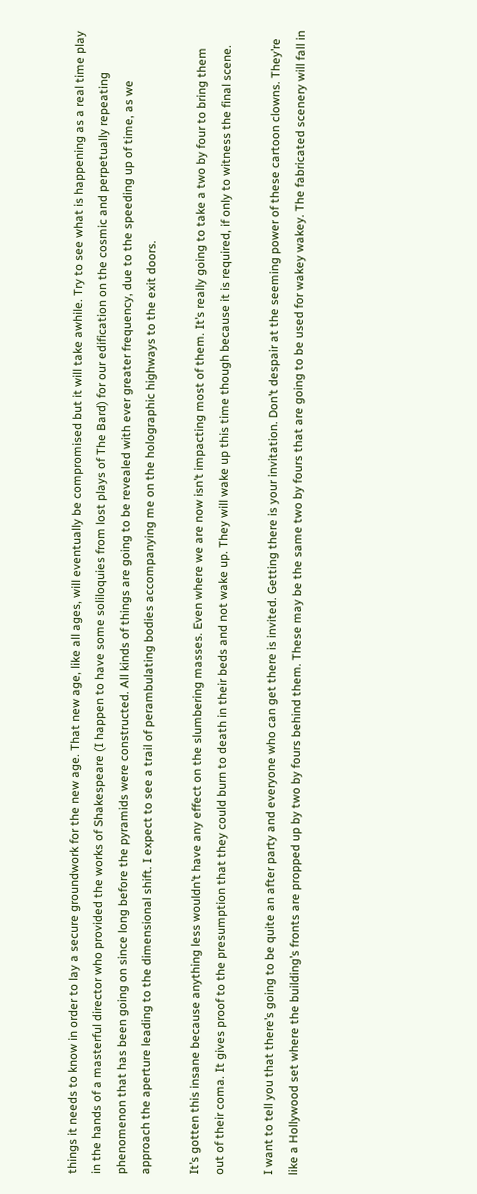things it needs to know in order to lay a secure groundwork for the new age. That new age, like all ages, will eventually be compromised but it will take awhile. Try to see what is happening as a real time play in the hands of a masterful director who provided the works of Shakespeare (I happen to have some soliloquies from lost plays of The Bard) for our edification on the cosmic and perpetually repeating phenomenon that has been going on since long before the pyramids were constructed. All kinds of things are going to be revealed with ever greater frequency, due to the speeding up of time, as we approach the aperture leading to the dimensional shift. I expect to see a trail of perambulating bodies accompanying me on the holographic highways to the exit doors.

It’s gotten this insane because anything less wouldn’t have any effect on the slumbering masses. Even where we are now isn’t impacting most of them. It’s really going to take a two by four to bring them out of their coma. It gives proof to the presumption that they could burn to death in their beds and not wake up. They will wake up this time though because it is required, if only to witness the final scene.

I want to tell you that there’s going to be quite an after party and everyone who can get there is invited. Getting there is your invitation. Don’t despair at the seeming power of these cartoon clowns. They’re like a Hollywood set where the building’s fronts are propped up by two by fours behind them. These may be the same two by fours that are going to be used for wakey wakey. The fabricated scenery will fall in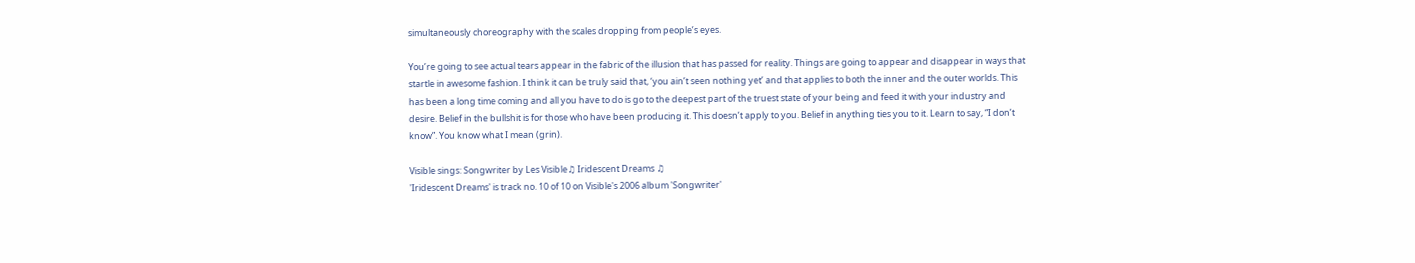simultaneously choreography with the scales dropping from people’s eyes.

You’re going to see actual tears appear in the fabric of the illusion that has passed for reality. Things are going to appear and disappear in ways that startle in awesome fashion. I think it can be truly said that, ‘you ain’t seen nothing yet’ and that applies to both the inner and the outer worlds. This has been a long time coming and all you have to do is go to the deepest part of the truest state of your being and feed it with your industry and desire. Belief in the bullshit is for those who have been producing it. This doesn’t apply to you. Belief in anything ties you to it. Learn to say, “I don’t know”. You know what I mean (grin).

Visible sings: Songwriter by Les Visible♫ Iridescent Dreams ♫
'Iridescent Dreams' is track no. 10 of 10 on Visible's 2006 album 'Songwriter'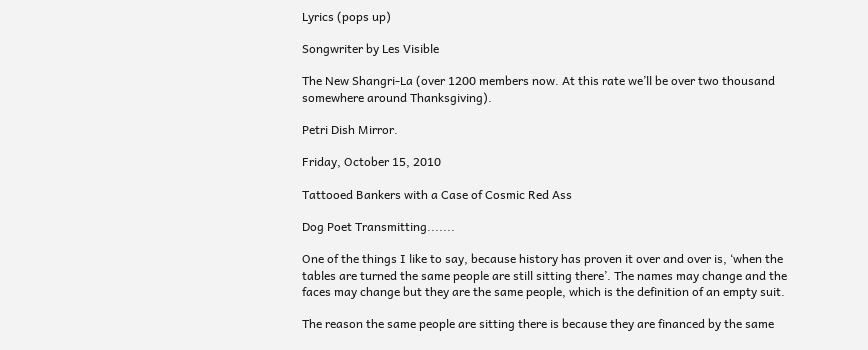Lyrics (pops up)

Songwriter by Les Visible

The New Shangri-La (over 1200 members now. At this rate we’ll be over two thousand somewhere around Thanksgiving).

Petri Dish Mirror.

Friday, October 15, 2010

Tattooed Bankers with a Case of Cosmic Red Ass

Dog Poet Transmitting.......

One of the things I like to say, because history has proven it over and over is, ‘when the tables are turned the same people are still sitting there’. The names may change and the faces may change but they are the same people, which is the definition of an empty suit.

The reason the same people are sitting there is because they are financed by the same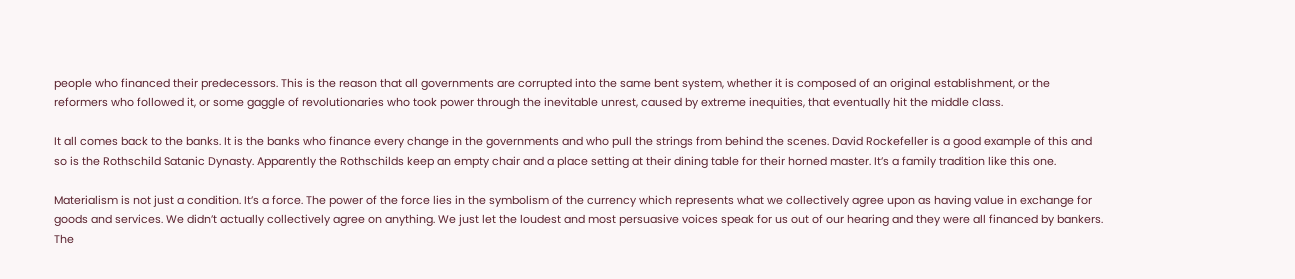people who financed their predecessors. This is the reason that all governments are corrupted into the same bent system, whether it is composed of an original establishment, or the reformers who followed it, or some gaggle of revolutionaries who took power through the inevitable unrest, caused by extreme inequities, that eventually hit the middle class.

It all comes back to the banks. It is the banks who finance every change in the governments and who pull the strings from behind the scenes. David Rockefeller is a good example of this and so is the Rothschild Satanic Dynasty. Apparently the Rothschilds keep an empty chair and a place setting at their dining table for their horned master. It’s a family tradition like this one.

Materialism is not just a condition. It’s a force. The power of the force lies in the symbolism of the currency which represents what we collectively agree upon as having value in exchange for goods and services. We didn’t actually collectively agree on anything. We just let the loudest and most persuasive voices speak for us out of our hearing and they were all financed by bankers. The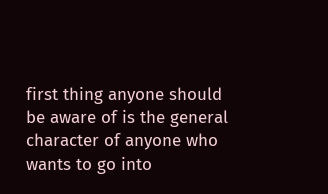first thing anyone should be aware of is the general character of anyone who wants to go into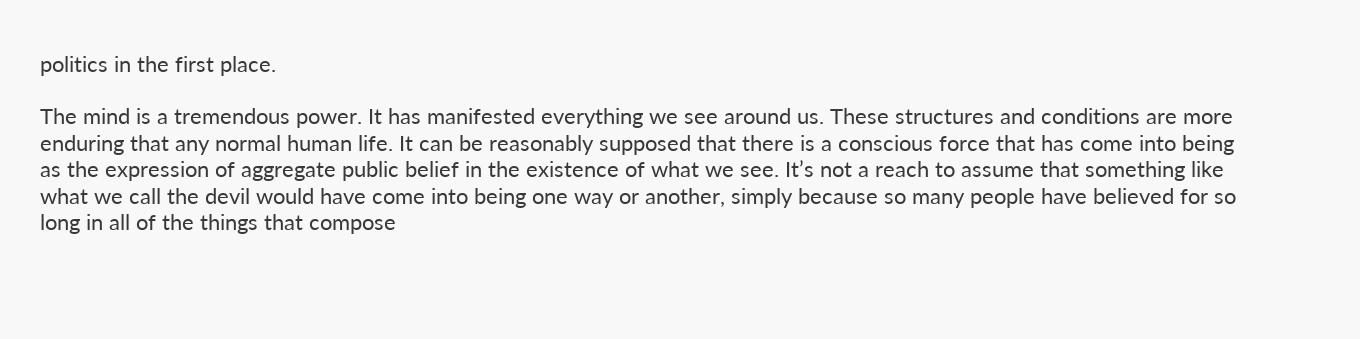politics in the first place.

The mind is a tremendous power. It has manifested everything we see around us. These structures and conditions are more enduring that any normal human life. It can be reasonably supposed that there is a conscious force that has come into being as the expression of aggregate public belief in the existence of what we see. It’s not a reach to assume that something like what we call the devil would have come into being one way or another, simply because so many people have believed for so long in all of the things that compose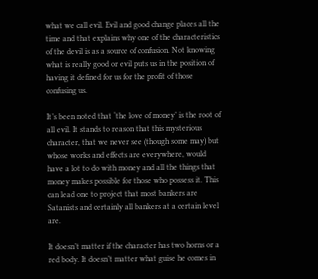what we call evil. Evil and good change places all the time and that explains why one of the characteristics of the devil is as a source of confusion. Not knowing what is really good or evil puts us in the position of having it defined for us for the profit of those confusing us.

It’s been noted that ‘the love of money’ is the root of all evil. It stands to reason that this mysterious character, that we never see (though some may) but whose works and effects are everywhere, would have a lot to do with money and all the things that money makes possible for those who possess it. This can lead one to project that most bankers are Satanists and certainly all bankers at a certain level are.

It doesn’t matter if the character has two horns or a red body. It doesn’t matter what guise he comes in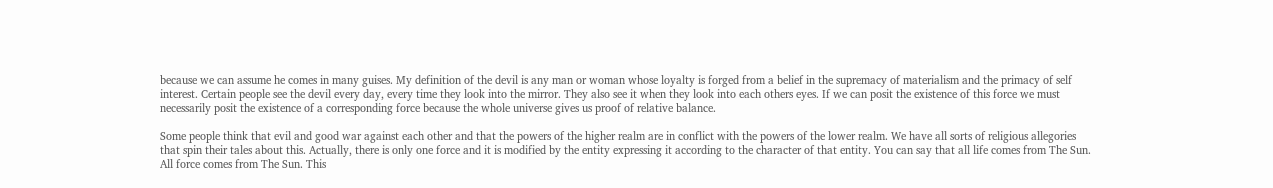because we can assume he comes in many guises. My definition of the devil is any man or woman whose loyalty is forged from a belief in the supremacy of materialism and the primacy of self interest. Certain people see the devil every day, every time they look into the mirror. They also see it when they look into each others eyes. If we can posit the existence of this force we must necessarily posit the existence of a corresponding force because the whole universe gives us proof of relative balance.

Some people think that evil and good war against each other and that the powers of the higher realm are in conflict with the powers of the lower realm. We have all sorts of religious allegories that spin their tales about this. Actually, there is only one force and it is modified by the entity expressing it according to the character of that entity. You can say that all life comes from The Sun. All force comes from The Sun. This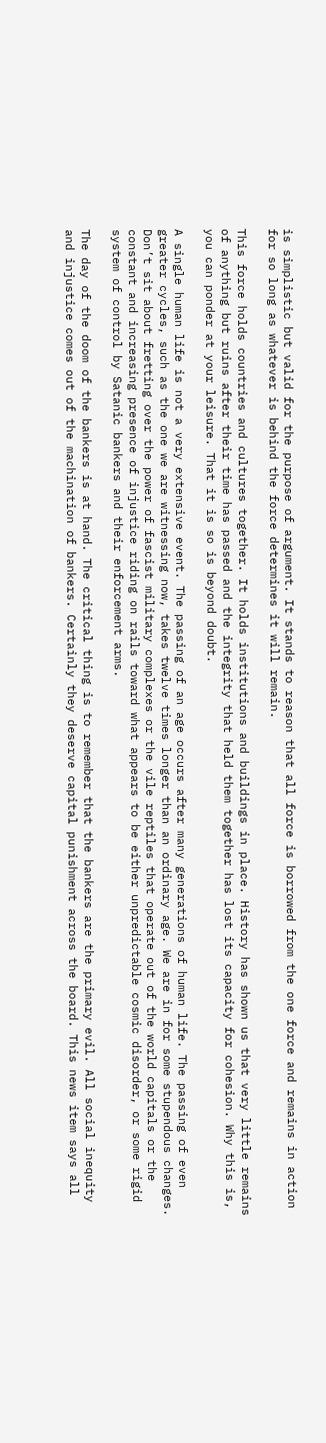is simplistic but valid for the purpose of argument. It stands to reason that all force is borrowed from the one force and remains in action for so long as whatever is behind the force determines it will remain.

This force holds countries and cultures together. It holds institutions and buildings in place. History has shown us that very little remains of anything but ruins after their time has passed and the integrity that held them together has lost its capacity for cohesion. Why this is, you can ponder at your leisure. That it is so is beyond doubt.

A single human life is not a very extensive event. The passing of an age occurs after many generations of human life. The passing of even greater cycles, such as the one we are witnessing now, takes twelve times longer than an ordinary age. We are in for some stupendous changes. Don’t sit about fretting over the power of fascist military complexes or the vile reptiles that operate out of the world capitals or the constant and increasing presence of injustice riding on rails toward what appears to be either unpredictable cosmic disorder, or some rigid system of control by Satanic bankers and their enforcement arms.

The day of the doom of the bankers is at hand. The critical thing is to remember that the bankers are the primary evil. All social inequity and injustice comes out of the machination of bankers. Certainly they deserve capital punishment across the board. This news item says all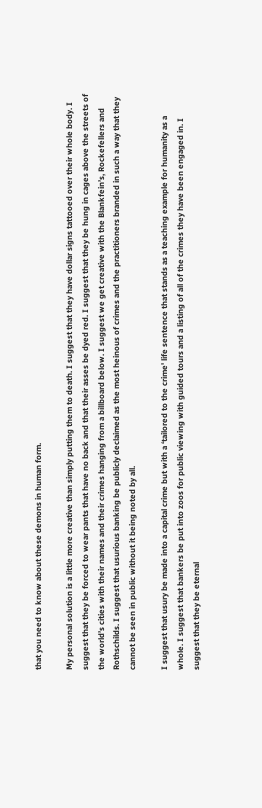that you need to know about these demons in human form.

My personal solution is a little more creative than simply putting them to death. I suggest that they have dollar signs tattooed over their whole body. I suggest that they be forced to wear pants that have no back and that their asses be dyed red. I suggest that they be hung in cages above the streets of the world’s cities with their names and their crimes hanging from a billboard below. I suggest we get creative with the Blankfein’s, Rockefellers and Rothschilds. I suggest that usurious banking be publicly declaimed as the most heinous of crimes and the practitioners branded in such a way that they cannot be seen in public without it being noted by all.

I suggest that usury be made into a capital crime but with a ‘tailored to the crime' life sentence that stands as a teaching example for humanity as a whole. I suggest that bankers be put into zoos for public viewing with guided tours and a listing of all of the crimes they have been engaged in. I suggest that they be eternal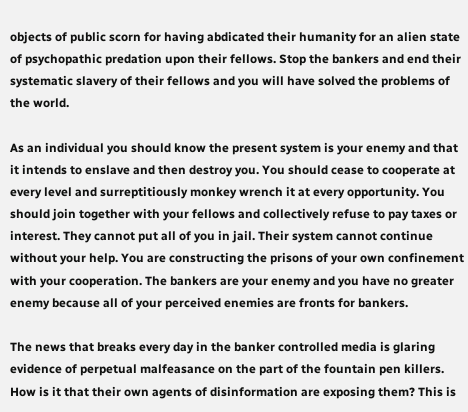objects of public scorn for having abdicated their humanity for an alien state of psychopathic predation upon their fellows. Stop the bankers and end their systematic slavery of their fellows and you will have solved the problems of the world.

As an individual you should know the present system is your enemy and that it intends to enslave and then destroy you. You should cease to cooperate at every level and surreptitiously monkey wrench it at every opportunity. You should join together with your fellows and collectively refuse to pay taxes or interest. They cannot put all of you in jail. Their system cannot continue without your help. You are constructing the prisons of your own confinement with your cooperation. The bankers are your enemy and you have no greater enemy because all of your perceived enemies are fronts for bankers.

The news that breaks every day in the banker controlled media is glaring evidence of perpetual malfeasance on the part of the fountain pen killers. How is it that their own agents of disinformation are exposing them? This is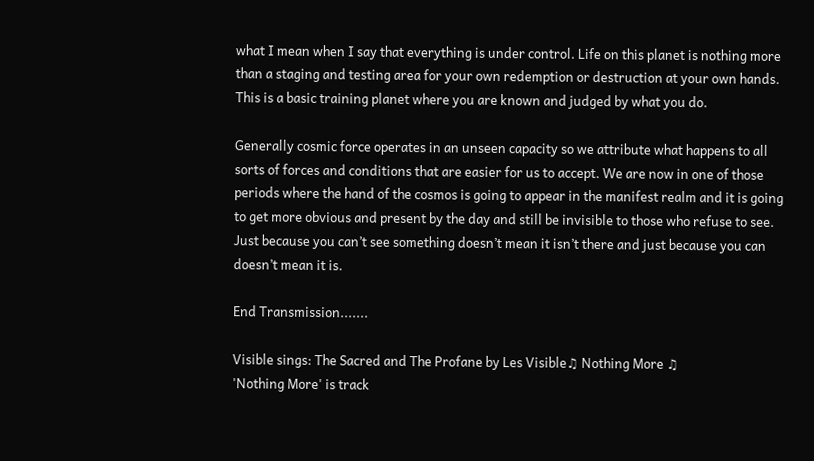what I mean when I say that everything is under control. Life on this planet is nothing more than a staging and testing area for your own redemption or destruction at your own hands. This is a basic training planet where you are known and judged by what you do.

Generally cosmic force operates in an unseen capacity so we attribute what happens to all sorts of forces and conditions that are easier for us to accept. We are now in one of those periods where the hand of the cosmos is going to appear in the manifest realm and it is going to get more obvious and present by the day and still be invisible to those who refuse to see. Just because you can’t see something doesn’t mean it isn’t there and just because you can doesn’t mean it is.

End Transmission.......

Visible sings: The Sacred and The Profane by Les Visible♫ Nothing More ♫
'Nothing More' is track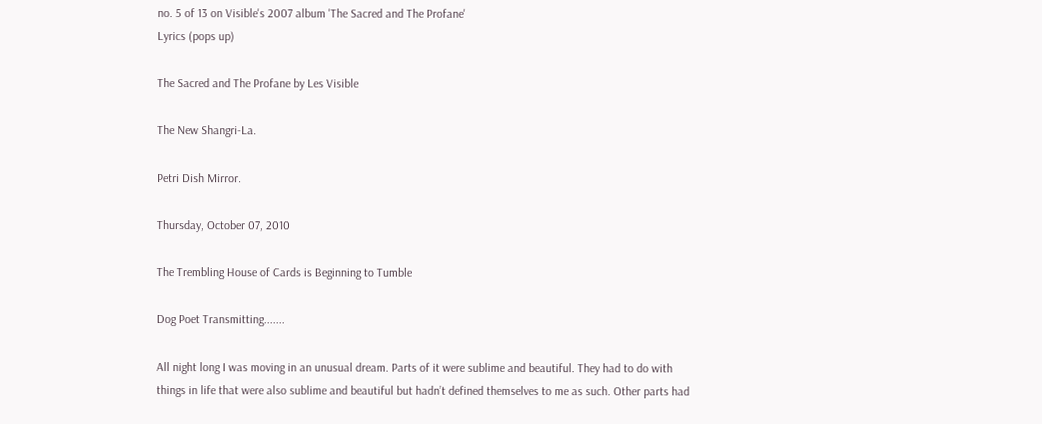no. 5 of 13 on Visible's 2007 album 'The Sacred and The Profane'
Lyrics (pops up)

The Sacred and The Profane by Les Visible

The New Shangri-La.

Petri Dish Mirror.

Thursday, October 07, 2010

The Trembling House of Cards is Beginning to Tumble

Dog Poet Transmitting.......

All night long I was moving in an unusual dream. Parts of it were sublime and beautiful. They had to do with things in life that were also sublime and beautiful but hadn’t defined themselves to me as such. Other parts had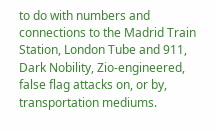to do with numbers and connections to the Madrid Train Station, London Tube and 911, Dark Nobility, Zio-engineered, false flag attacks on, or by, transportation mediums.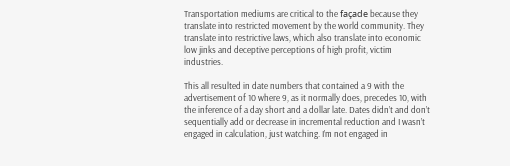Transportation mediums are critical to the façade because they translate into restricted movement by the world community. They translate into restrictive laws, which also translate into economic low jinks and deceptive perceptions of high profit, victim industries.

This all resulted in date numbers that contained a 9 with the advertisement of 10 where 9, as it normally does, precedes 10, with the inference of a day short and a dollar late. Dates didn’t and don’t sequentially add or decrease in incremental reduction and I wasn’t engaged in calculation, just watching. I’m not engaged in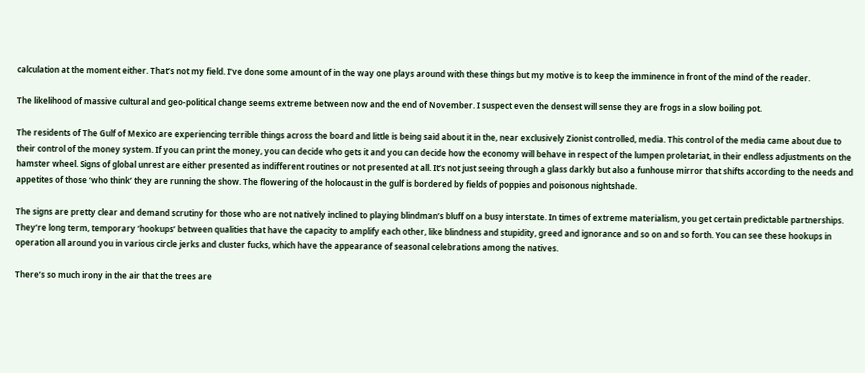calculation at the moment either. That’s not my field. I’ve done some amount of in the way one plays around with these things but my motive is to keep the imminence in front of the mind of the reader.

The likelihood of massive cultural and geo-political change seems extreme between now and the end of November. I suspect even the densest will sense they are frogs in a slow boiling pot.

The residents of The Gulf of Mexico are experiencing terrible things across the board and little is being said about it in the, near exclusively Zionist controlled, media. This control of the media came about due to their control of the money system. If you can print the money, you can decide who gets it and you can decide how the economy will behave in respect of the lumpen proletariat, in their endless adjustments on the hamster wheel. Signs of global unrest are either presented as indifferent routines or not presented at all. It’s not just seeing through a glass darkly but also a funhouse mirror that shifts according to the needs and appetites of those ‘who think’ they are running the show. The flowering of the holocaust in the gulf is bordered by fields of poppies and poisonous nightshade.

The signs are pretty clear and demand scrutiny for those who are not natively inclined to playing blindman’s bluff on a busy interstate. In times of extreme materialism, you get certain predictable partnerships. They’re long term, temporary ‘hookups’ between qualities that have the capacity to amplify each other, like blindness and stupidity, greed and ignorance and so on and so forth. You can see these hookups in operation all around you in various circle jerks and cluster fucks, which have the appearance of seasonal celebrations among the natives.

There’s so much irony in the air that the trees are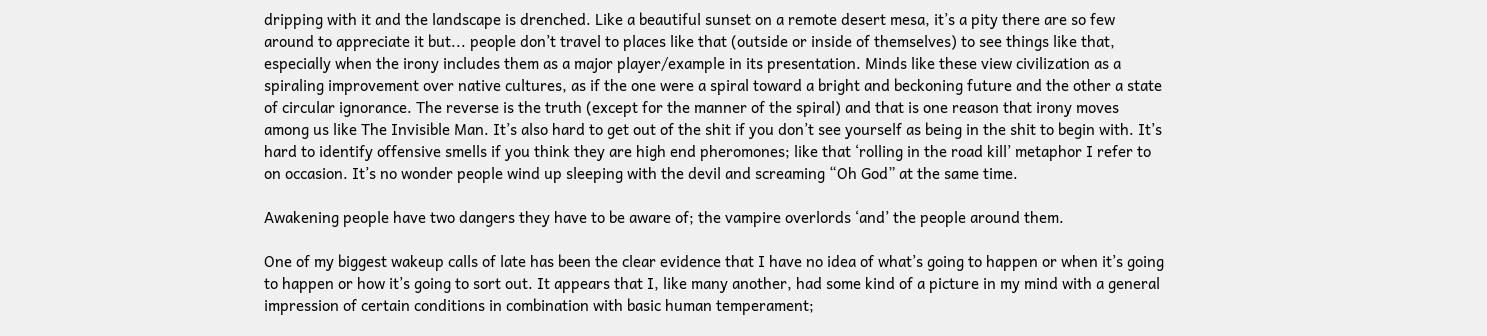dripping with it and the landscape is drenched. Like a beautiful sunset on a remote desert mesa, it’s a pity there are so few around to appreciate it but... people don’t travel to places like that (outside or inside of themselves) to see things like that, especially when the irony includes them as a major player/example in its presentation. Minds like these view civilization as a spiraling improvement over native cultures, as if the one were a spiral toward a bright and beckoning future and the other a state of circular ignorance. The reverse is the truth (except for the manner of the spiral) and that is one reason that irony moves among us like The Invisible Man. It’s also hard to get out of the shit if you don’t see yourself as being in the shit to begin with. It’s hard to identify offensive smells if you think they are high end pheromones; like that ‘rolling in the road kill’ metaphor I refer to on occasion. It’s no wonder people wind up sleeping with the devil and screaming “Oh God” at the same time.

Awakening people have two dangers they have to be aware of; the vampire overlords ‘and’ the people around them.

One of my biggest wakeup calls of late has been the clear evidence that I have no idea of what’s going to happen or when it’s going to happen or how it’s going to sort out. It appears that I, like many another, had some kind of a picture in my mind with a general impression of certain conditions in combination with basic human temperament;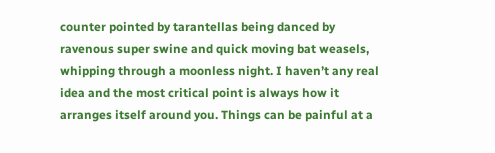counter pointed by tarantellas being danced by ravenous super swine and quick moving bat weasels, whipping through a moonless night. I haven’t any real idea and the most critical point is always how it arranges itself around you. Things can be painful at a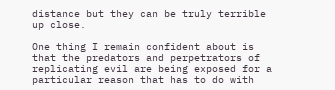distance but they can be truly terrible up close.

One thing I remain confident about is that the predators and perpetrators of replicating evil are being exposed for a particular reason that has to do with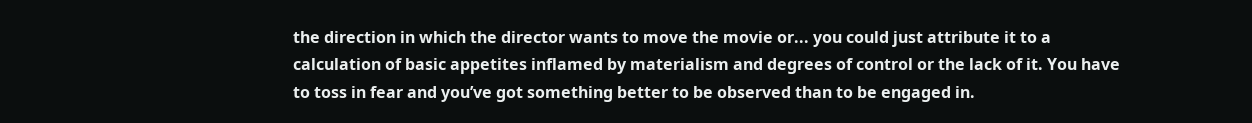the direction in which the director wants to move the movie or... you could just attribute it to a calculation of basic appetites inflamed by materialism and degrees of control or the lack of it. You have to toss in fear and you’ve got something better to be observed than to be engaged in.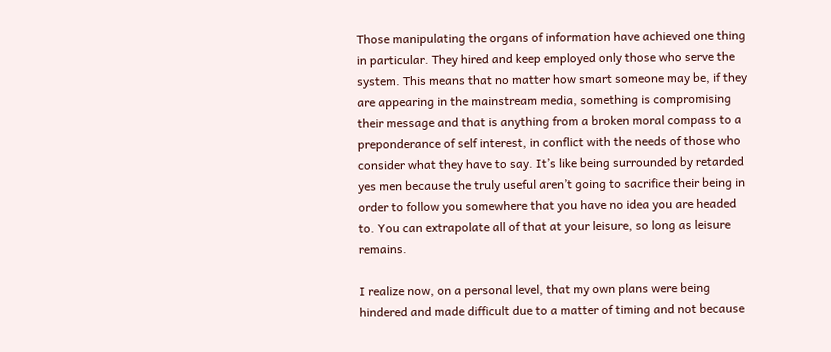Those manipulating the organs of information have achieved one thing in particular. They hired and keep employed only those who serve the system. This means that no matter how smart someone may be, if they are appearing in the mainstream media, something is compromising their message and that is anything from a broken moral compass to a preponderance of self interest, in conflict with the needs of those who consider what they have to say. It’s like being surrounded by retarded yes men because the truly useful aren’t going to sacrifice their being in order to follow you somewhere that you have no idea you are headed to. You can extrapolate all of that at your leisure, so long as leisure remains.

I realize now, on a personal level, that my own plans were being hindered and made difficult due to a matter of timing and not because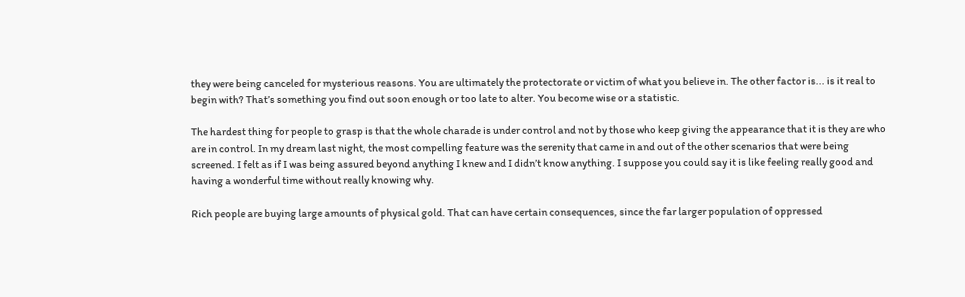they were being canceled for mysterious reasons. You are ultimately the protectorate or victim of what you believe in. The other factor is... is it real to begin with? That’s something you find out soon enough or too late to alter. You become wise or a statistic.

The hardest thing for people to grasp is that the whole charade is under control and not by those who keep giving the appearance that it is they are who are in control. In my dream last night, the most compelling feature was the serenity that came in and out of the other scenarios that were being screened. I felt as if I was being assured beyond anything I knew and I didn’t know anything. I suppose you could say it is like feeling really good and having a wonderful time without really knowing why.

Rich people are buying large amounts of physical gold. That can have certain consequences, since the far larger population of oppressed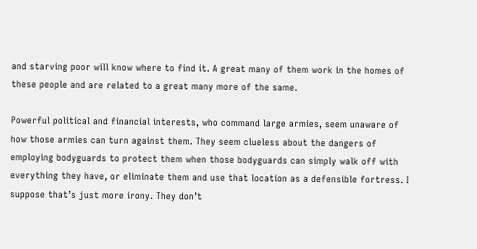and starving poor will know where to find it. A great many of them work in the homes of these people and are related to a great many more of the same.

Powerful political and financial interests, who command large armies, seem unaware of how those armies can turn against them. They seem clueless about the dangers of employing bodyguards to protect them when those bodyguards can simply walk off with everything they have, or eliminate them and use that location as a defensible fortress. I suppose that’s just more irony. They don’t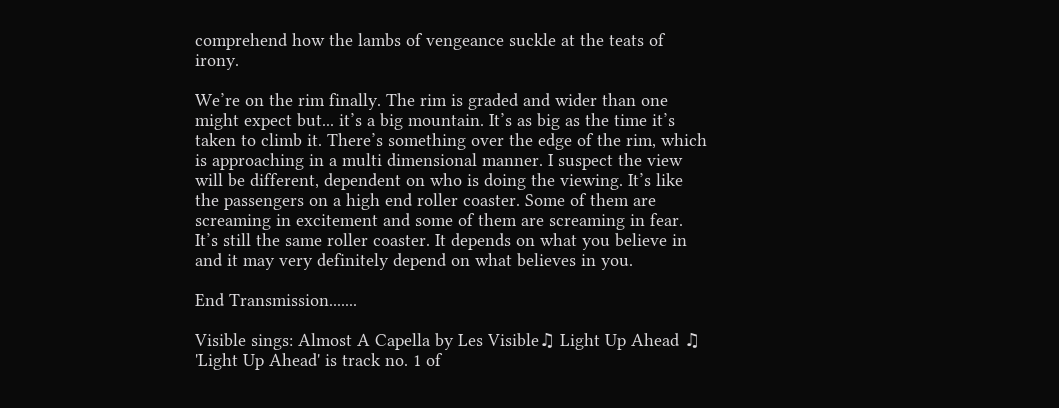comprehend how the lambs of vengeance suckle at the teats of irony.

We’re on the rim finally. The rim is graded and wider than one might expect but... it’s a big mountain. It’s as big as the time it’s taken to climb it. There’s something over the edge of the rim, which is approaching in a multi dimensional manner. I suspect the view will be different, dependent on who is doing the viewing. It’s like the passengers on a high end roller coaster. Some of them are screaming in excitement and some of them are screaming in fear. It’s still the same roller coaster. It depends on what you believe in and it may very definitely depend on what believes in you.

End Transmission.......

Visible sings: Almost A Capella by Les Visible♫ Light Up Ahead ♫
'Light Up Ahead' is track no. 1 of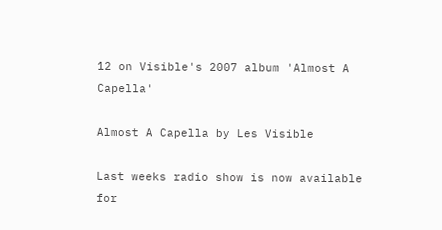12 on Visible's 2007 album 'Almost A Capella'

Almost A Capella by Les Visible

Last weeks radio show is now available for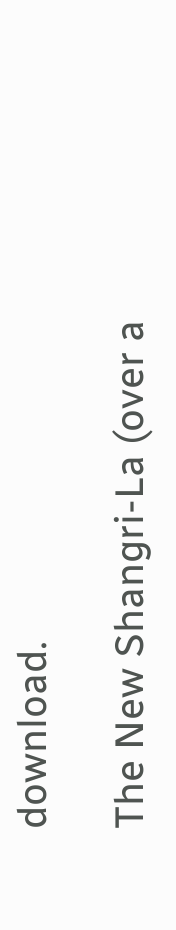download.

The New Shangri-La (over a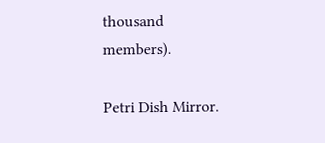thousand members).

Petri Dish Mirror.